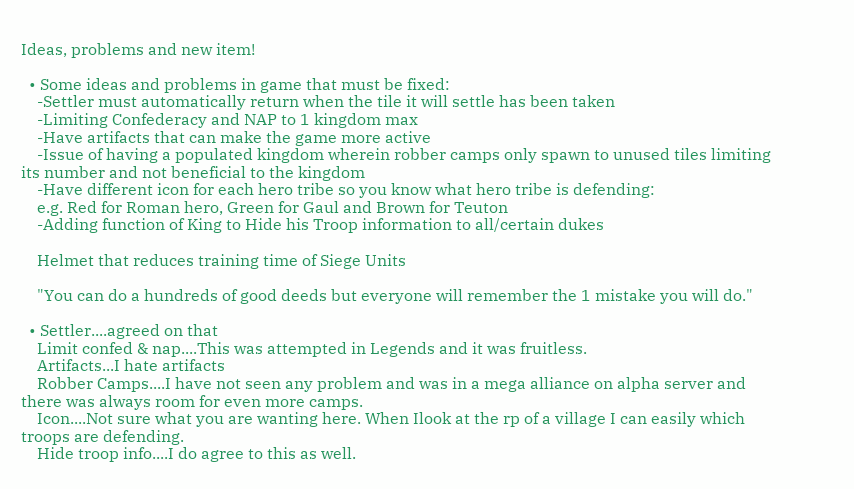Ideas, problems and new item!

  • Some ideas and problems in game that must be fixed:
    -Settler must automatically return when the tile it will settle has been taken
    -Limiting Confederacy and NAP to 1 kingdom max
    -Have artifacts that can make the game more active
    -Issue of having a populated kingdom wherein robber camps only spawn to unused tiles limiting its number and not beneficial to the kingdom
    -Have different icon for each hero tribe so you know what hero tribe is defending:
    e.g. Red for Roman hero, Green for Gaul and Brown for Teuton
    -Adding function of King to Hide his Troop information to all/certain dukes

    Helmet that reduces training time of Siege Units

    "You can do a hundreds of good deeds but everyone will remember the 1 mistake you will do."

  • Settler....agreed on that
    Limit confed & nap....This was attempted in Legends and it was fruitless.
    Artifacts...I hate artifacts
    Robber Camps....I have not seen any problem and was in a mega alliance on alpha server and there was always room for even more camps.
    Icon....Not sure what you are wanting here. When Ilook at the rp of a village I can easily which troops are defending.
    Hide troop info....I do agree to this as well.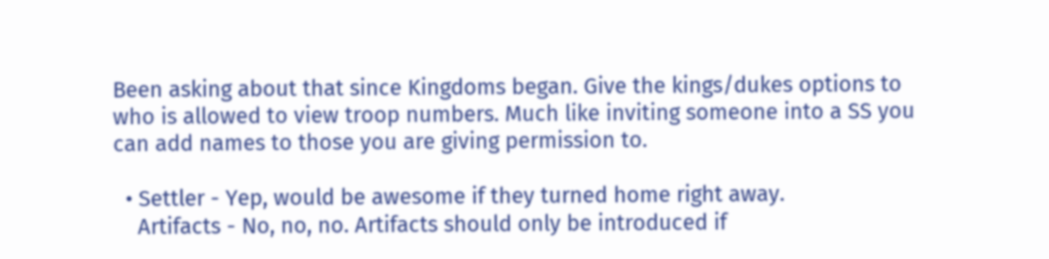Been asking about that since Kingdoms began. Give the kings/dukes options to who is allowed to view troop numbers. Much like inviting someone into a SS you can add names to those you are giving permission to.

  • Settler - Yep, would be awesome if they turned home right away.
    Artifacts - No, no, no. Artifacts should only be introduced if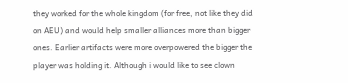they worked for the whole kingdom (for free, not like they did on AEU) and would help smaller alliances more than bigger ones. Earlier artifacts were more overpowered the bigger the player was holding it. Although i would like to see clown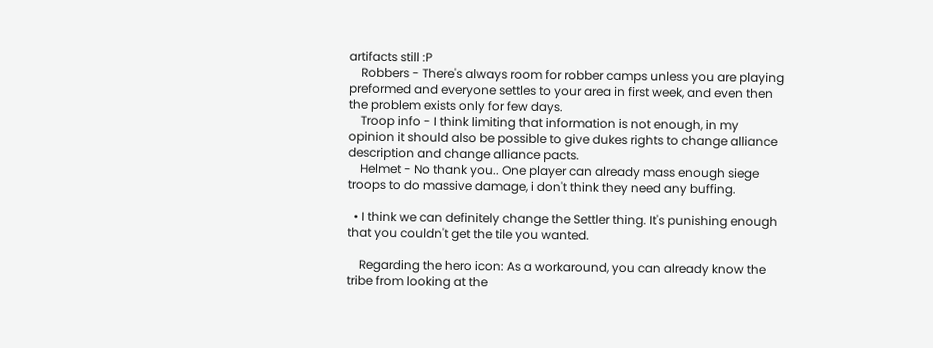artifacts still :P
    Robbers - There's always room for robber camps unless you are playing preformed and everyone settles to your area in first week, and even then the problem exists only for few days.
    Troop info - I think limiting that information is not enough, in my opinion it should also be possible to give dukes rights to change alliance description and change alliance pacts.
    Helmet - No thank you.. One player can already mass enough siege troops to do massive damage, i don't think they need any buffing.

  • I think we can definitely change the Settler thing. It's punishing enough that you couldn't get the tile you wanted.

    Regarding the hero icon: As a workaround, you can already know the tribe from looking at the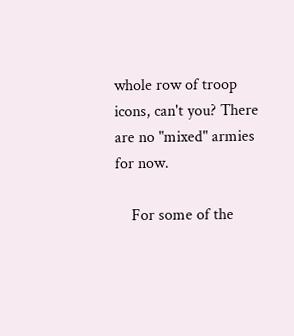whole row of troop icons, can't you? There are no "mixed" armies for now.

    For some of the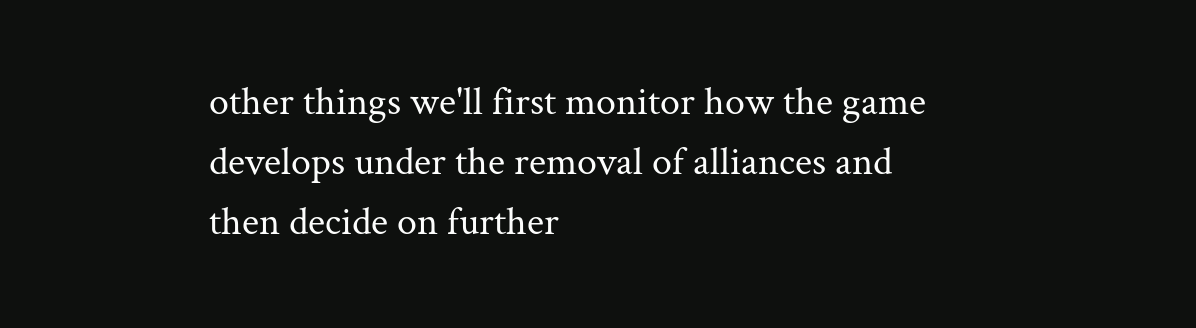other things we'll first monitor how the game develops under the removal of alliances and then decide on further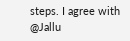steps. I agree with @Jallu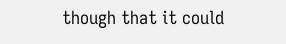though that it could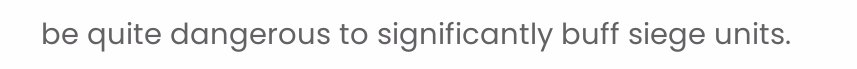be quite dangerous to significantly buff siege units.